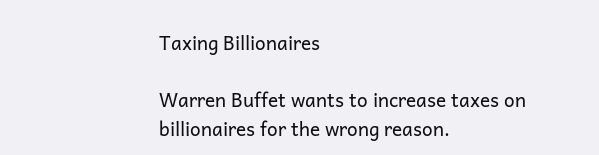Taxing Billionaires

Warren Buffet wants to increase taxes on billionaires for the wrong reason.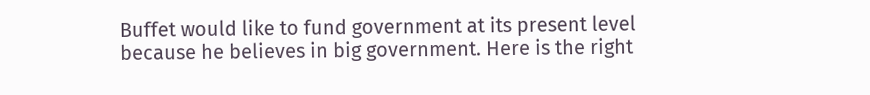Buffet would like to fund government at its present level because he believes in big government. Here is the right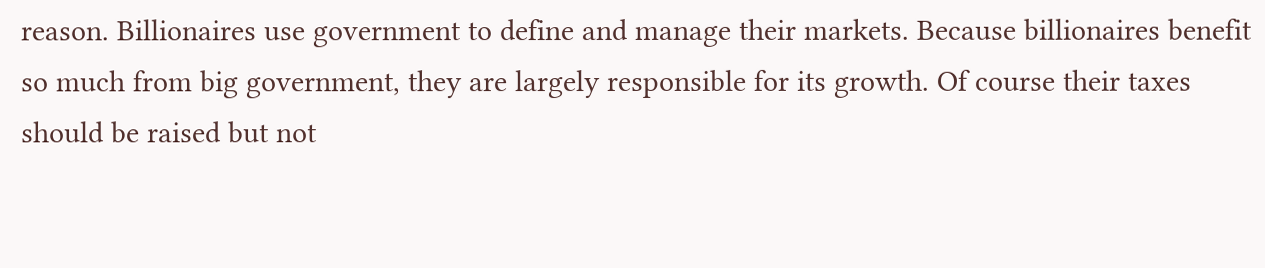reason. Billionaires use government to define and manage their markets. Because billionaires benefit so much from big government, they are largely responsible for its growth. Of course their taxes should be raised but not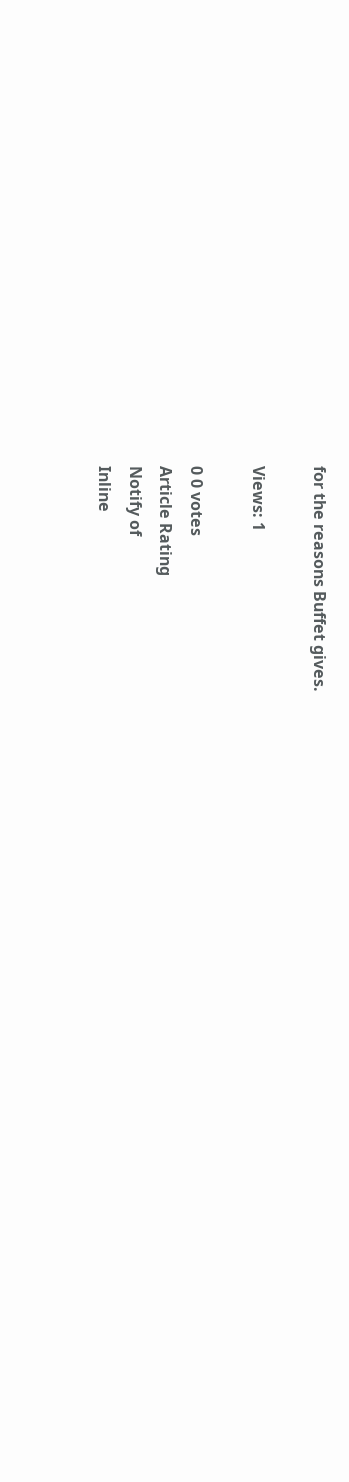for the reasons Buffet gives.

Views: 1

0 0 votes
Article Rating
Notify of
Inline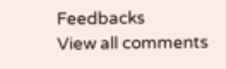Feedbacks
View all comments